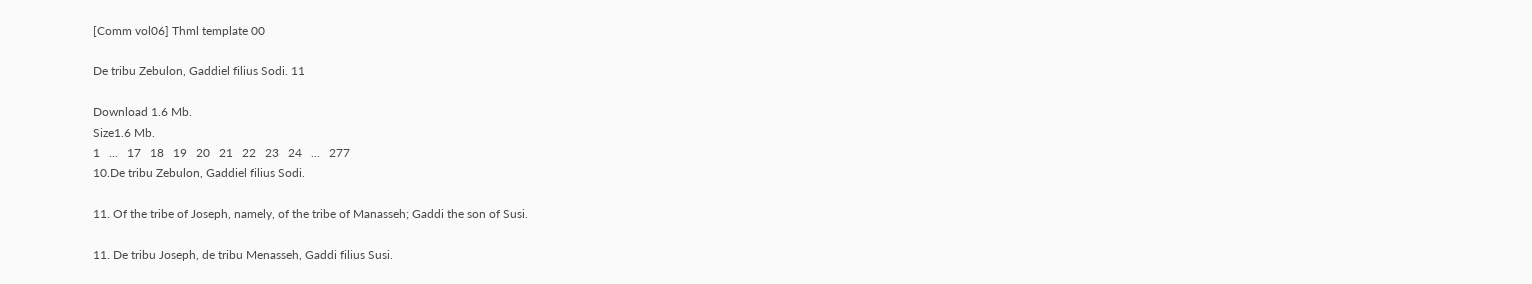[Comm vol06] Thml template 00

De tribu Zebulon, Gaddiel filius Sodi. 11

Download 1.6 Mb.
Size1.6 Mb.
1   ...   17   18   19   20   21   22   23   24   ...   277
10.De tribu Zebulon, Gaddiel filius Sodi.

11. Of the tribe of Joseph, namely, of the tribe of Manasseh; Gaddi the son of Susi.

11. De tribu Joseph, de tribu Menasseh, Gaddi filius Susi.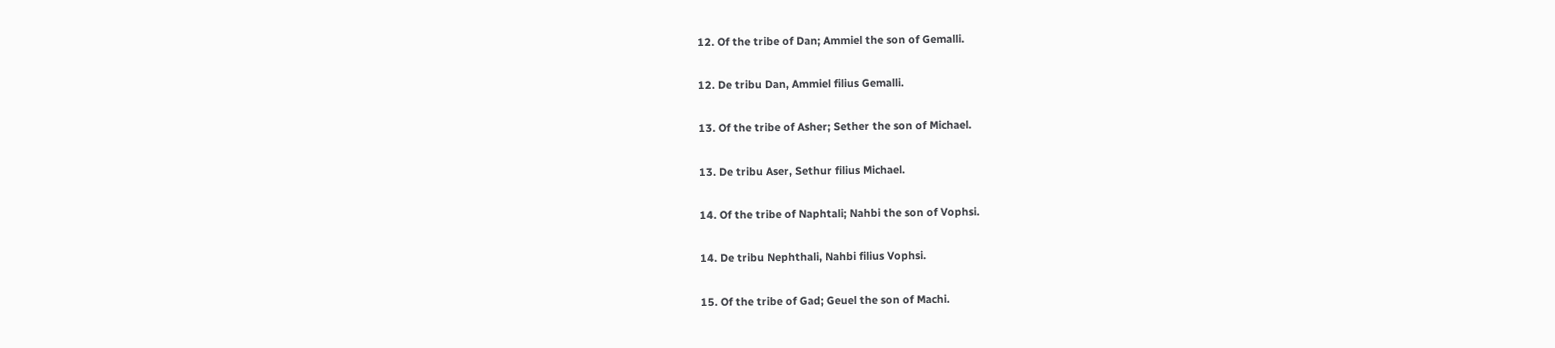12. Of the tribe of Dan; Ammiel the son of Gemalli.

12. De tribu Dan, Ammiel filius Gemalli.

13. Of the tribe of Asher; Sether the son of Michael.

13. De tribu Aser, Sethur filius Michael.

14. Of the tribe of Naphtali; Nahbi the son of Vophsi.

14. De tribu Nephthali, Nahbi filius Vophsi.

15. Of the tribe of Gad; Geuel the son of Machi.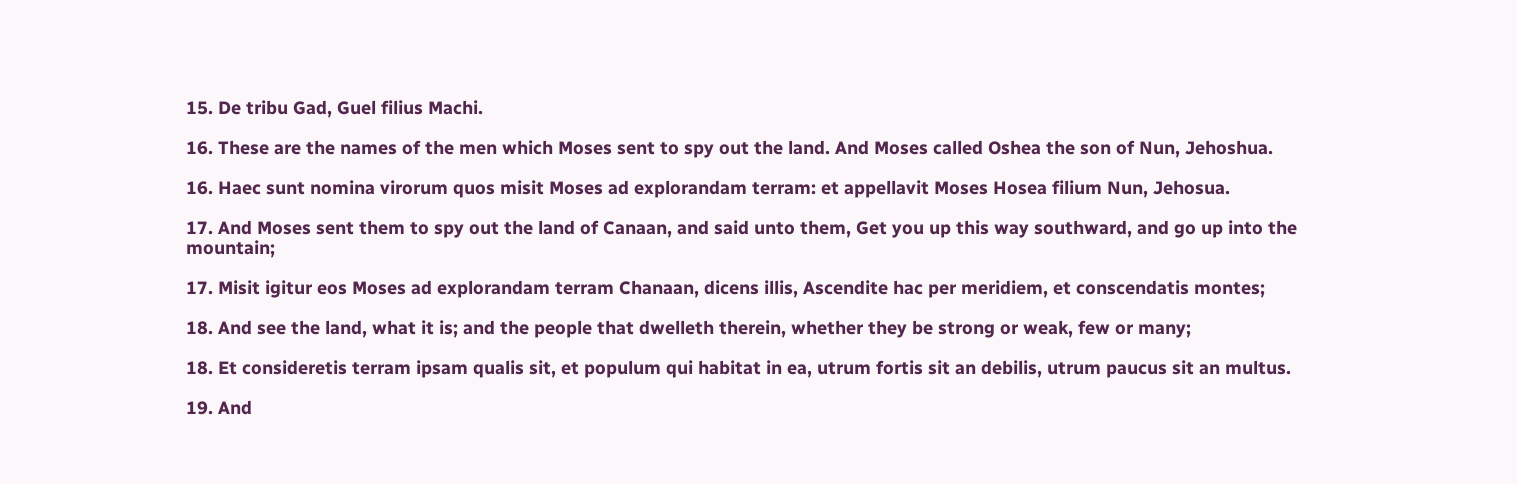15. De tribu Gad, Guel filius Machi.

16. These are the names of the men which Moses sent to spy out the land. And Moses called Oshea the son of Nun, Jehoshua.

16. Haec sunt nomina virorum quos misit Moses ad explorandam terram: et appellavit Moses Hosea filium Nun, Jehosua.

17. And Moses sent them to spy out the land of Canaan, and said unto them, Get you up this way southward, and go up into the mountain;

17. Misit igitur eos Moses ad explorandam terram Chanaan, dicens illis, Ascendite hac per meridiem, et conscendatis montes;

18. And see the land, what it is; and the people that dwelleth therein, whether they be strong or weak, few or many;

18. Et consideretis terram ipsam qualis sit, et populum qui habitat in ea, utrum fortis sit an debilis, utrum paucus sit an multus.

19. And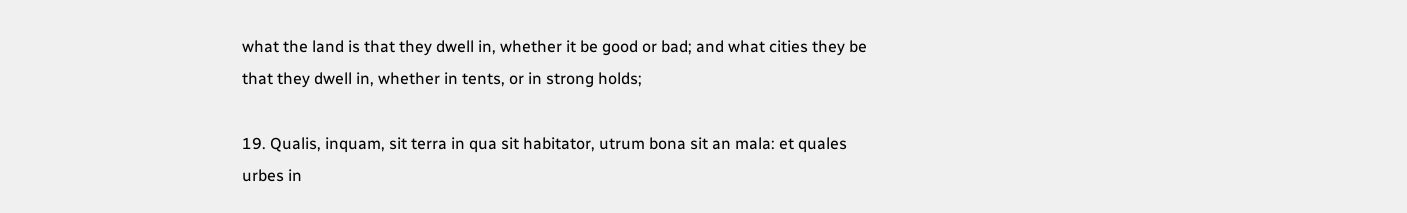what the land is that they dwell in, whether it be good or bad; and what cities they be that they dwell in, whether in tents, or in strong holds;

19. Qualis, inquam, sit terra in qua sit habitator, utrum bona sit an mala: et quales urbes in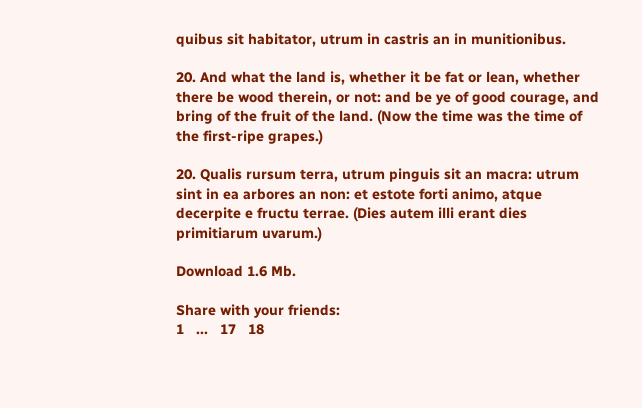quibus sit habitator, utrum in castris an in munitionibus.

20. And what the land is, whether it be fat or lean, whether there be wood therein, or not: and be ye of good courage, and bring of the fruit of the land. (Now the time was the time of the first-ripe grapes.)

20. Qualis rursum terra, utrum pinguis sit an macra: utrum sint in ea arbores an non: et estote forti animo, atque decerpite e fructu terrae. (Dies autem illi erant dies primitiarum uvarum.)

Download 1.6 Mb.

Share with your friends:
1   ...   17   18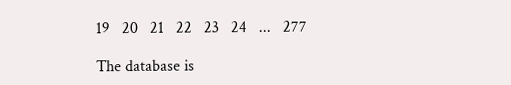19   20   21   22   23   24   ...   277

The database is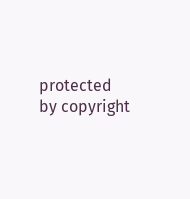protected by copyright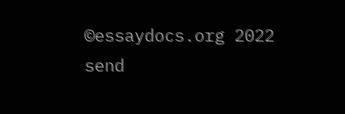©essaydocs.org 2022
send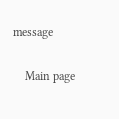message

    Main page